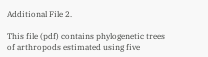Additional File 2.

This file (pdf) contains phylogenetic trees of arthropods estimated using five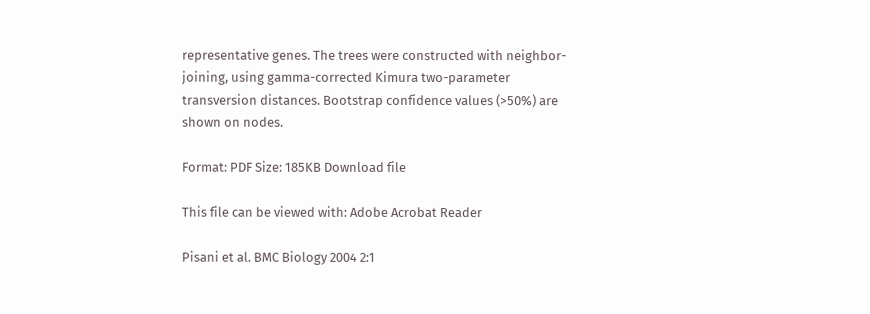representative genes. The trees were constructed with neighbor-joining, using gamma-corrected Kimura two-parameter transversion distances. Bootstrap confidence values (>50%) are shown on nodes.

Format: PDF Size: 185KB Download file

This file can be viewed with: Adobe Acrobat Reader

Pisani et al. BMC Biology 2004 2:1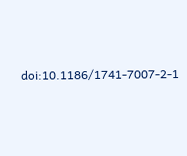doi:10.1186/1741-7007-2-1